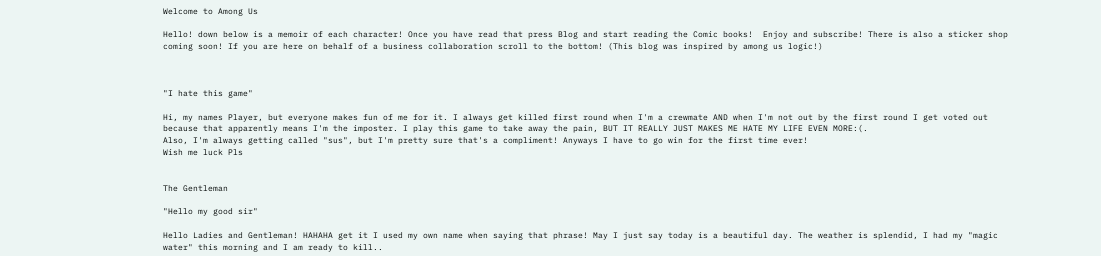Welcome to Among Us

Hello! down below is a memoir of each character! Once you have read that press Blog and start reading the Comic books!  Enjoy and subscribe! There is also a sticker shop coming soon! If you are here on behalf of a business collaboration scroll to the bottom! (This blog was inspired by among us logic!)



"I hate this game"

Hi, my names Player, but everyone makes fun of me for it. I always get killed first round when I'm a crewmate AND when I'm not out by the first round I get voted out because that apparently means I'm the imposter. I play this game to take away the pain, BUT IT REALLY JUST MAKES ME HATE MY LIFE EVEN MORE:(.
Also, I'm always getting called "sus", but I'm pretty sure that's a compliment! Anyways I have to go win for the first time ever!
Wish me luck Pls


The Gentleman

"Hello my good sir"

Hello Ladies and Gentleman! HAHAHA get it I used my own name when saying that phrase! May I just say today is a beautiful day. The weather is splendid, I had my "magic water" this morning and I am ready to kill..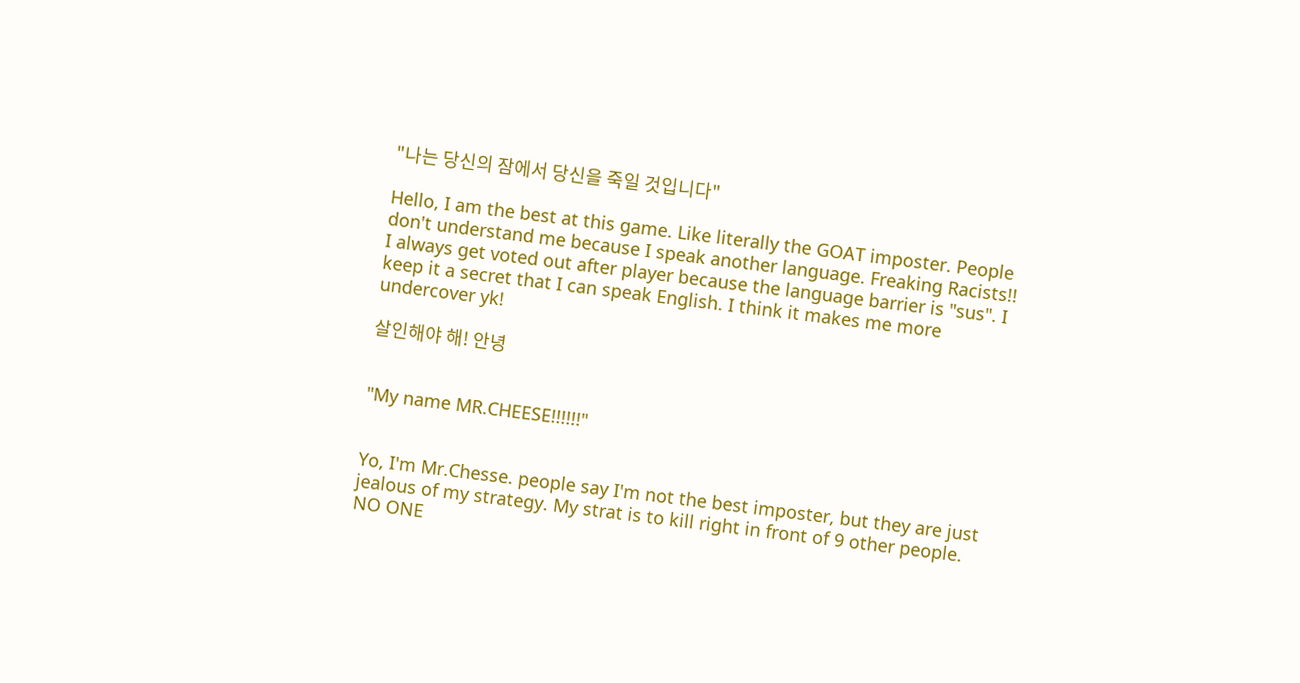"나는 당신의 잠에서 당신을 죽일 것입니다"

Hello, I am the best at this game. Like literally the GOAT imposter. People don't understand me because I speak another language. Freaking Racists!! I always get voted out after player because the language barrier is "sus". I keep it a secret that I can speak English. I think it makes me more undercover yk!

살인해야 해! 안녕


"My name MR.CHEESE!!!!!!"


Yo, I'm Mr.Chesse. people say I'm not the best imposter, but they are just jealous of my strategy. My strat is to kill right in front of 9 other people. NO ONE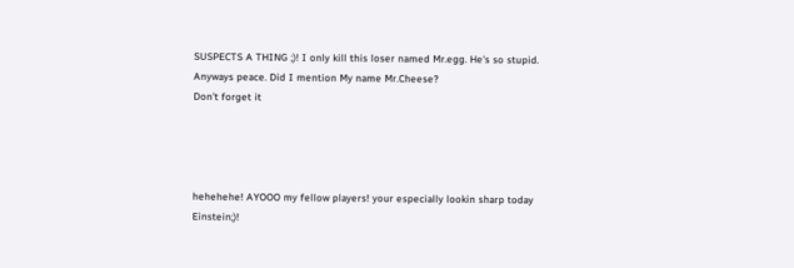SUSPECTS A THING ;)! I only kill this loser named Mr.egg. He's so stupid. Anyways peace. Did I mention My name Mr.Cheese?
Don't forget it




hehehehe! AYOOO my fellow players! your especially lookin sharp today Einstein;)!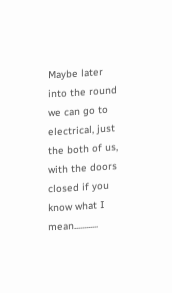Maybe later into the round we can go to electrical, just the both of us, with the doors closed if you know what I mean............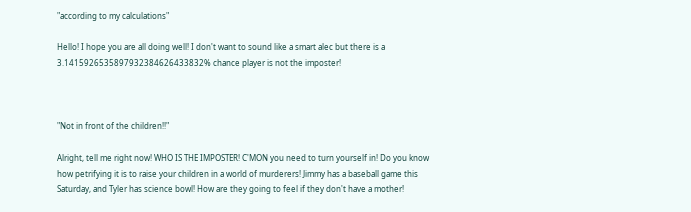"according to my calculations"

Hello! I hope you are all doing well! I don't want to sound like a smart alec but there is a 3.1415926535897932384626433832% chance player is not the imposter!



"Not in front of the children!!"

Alright, tell me right now! WHO IS THE IMPOSTER! C'MON you need to turn yourself in! Do you know how petrifying it is to raise your children in a world of murderers! Jimmy has a baseball game this Saturday, and Tyler has science bowl! How are they going to feel if they don't have a mother!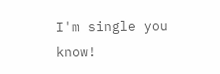I'm single you know!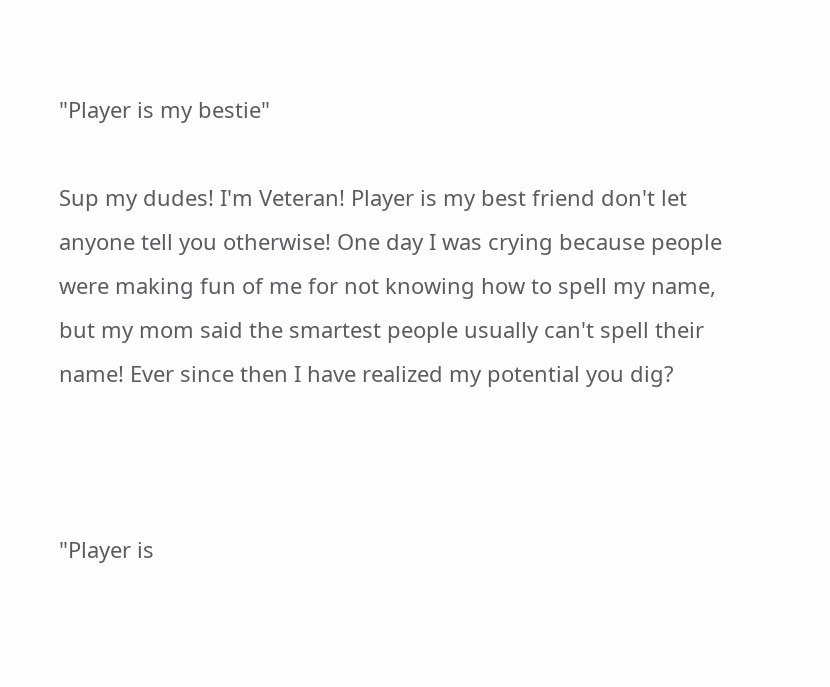"Player is my bestie"

Sup my dudes! I'm Veteran! Player is my best friend don't let anyone tell you otherwise! One day I was crying because people were making fun of me for not knowing how to spell my name, but my mom said the smartest people usually can't spell their name! Ever since then I have realized my potential you dig?



"Player is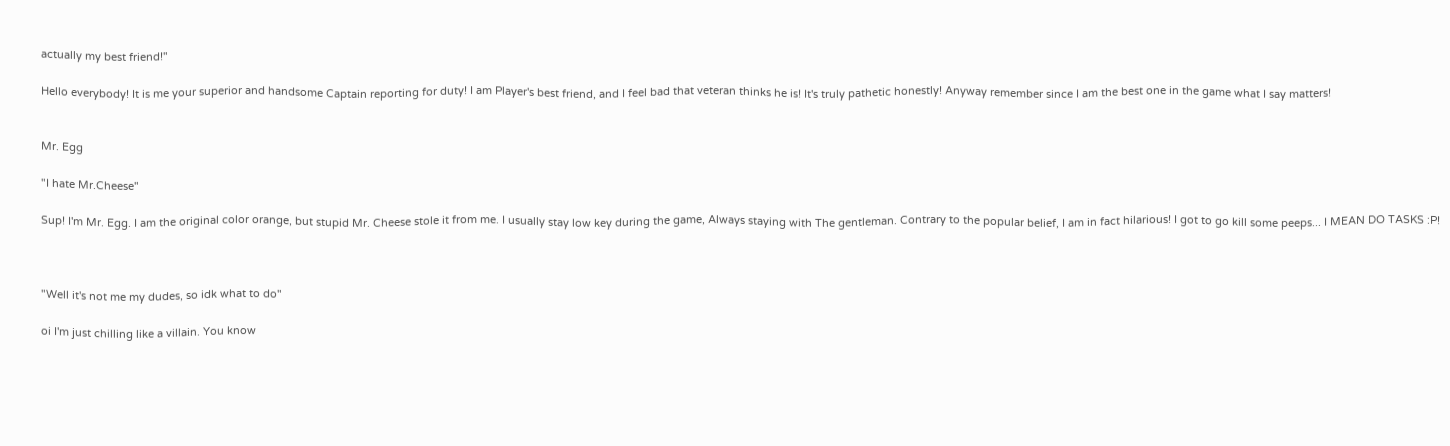actually my best friend!"

Hello everybody! It is me your superior and handsome Captain reporting for duty! I am Player's best friend, and I feel bad that veteran thinks he is! It's truly pathetic honestly! Anyway remember since I am the best one in the game what I say matters!


Mr. Egg

"I hate Mr.Cheese"

Sup! I'm Mr. Egg. I am the original color orange, but stupid Mr. Cheese stole it from me. I usually stay low key during the game, Always staying with The gentleman. Contrary to the popular belief, I am in fact hilarious! I got to go kill some peeps... I MEAN DO TASKS :P!



"Well it's not me my dudes, so idk what to do"

oi I'm just chilling like a villain. You know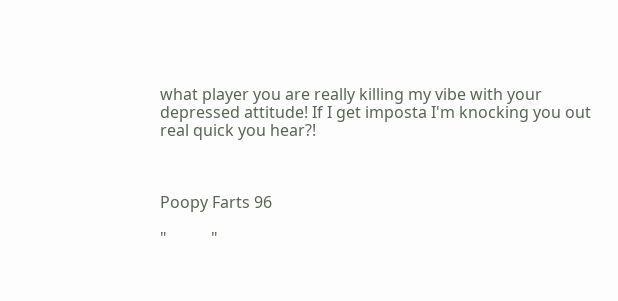what player you are really killing my vibe with your depressed attitude! If I get imposta I'm knocking you out real quick you hear?!



Poopy Farts 96

"           "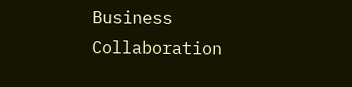Business Collaboration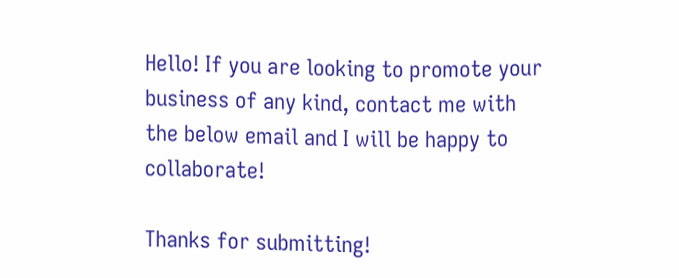Hello! If you are looking to promote your business of any kind, contact me with the below email and I will be happy to collaborate!

Thanks for submitting!